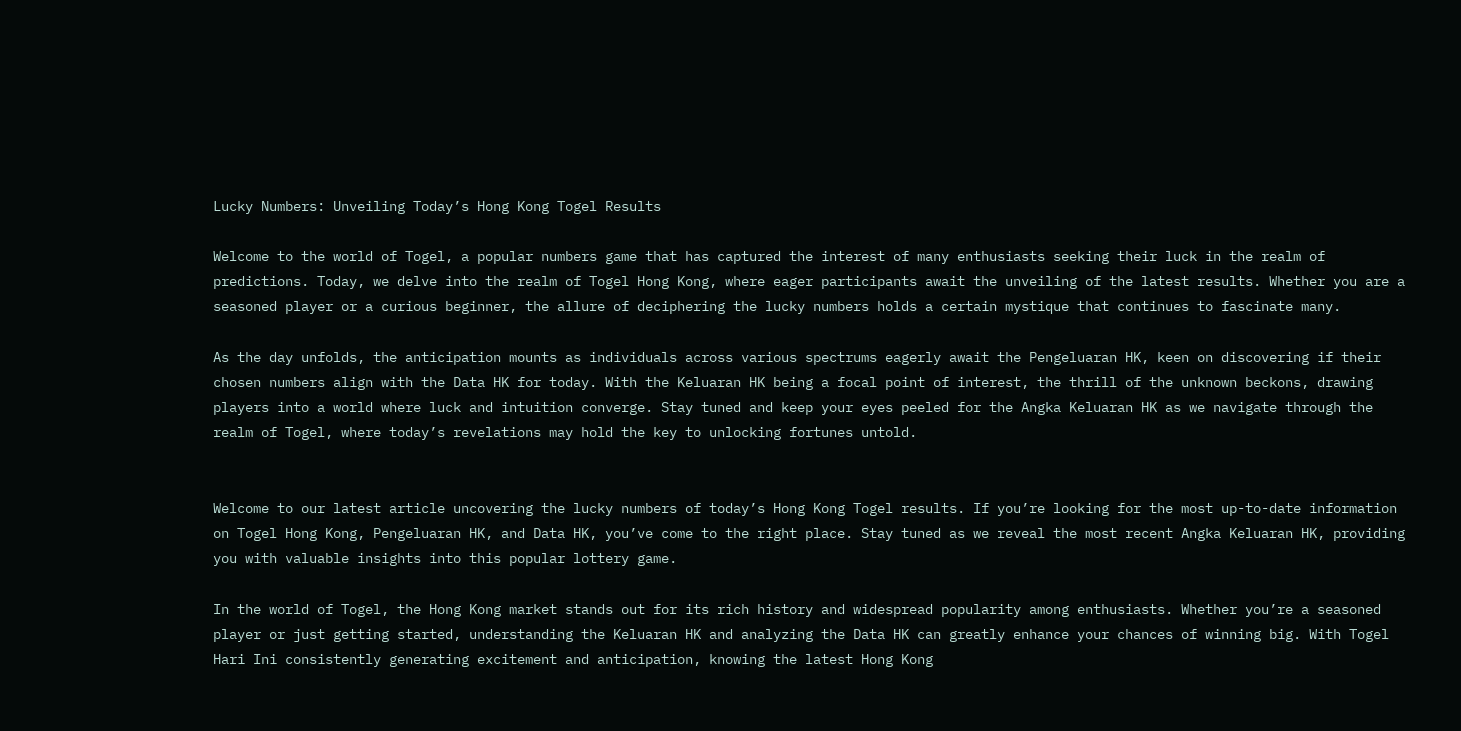Lucky Numbers: Unveiling Today’s Hong Kong Togel Results

Welcome to the world of Togel, a popular numbers game that has captured the interest of many enthusiasts seeking their luck in the realm of predictions. Today, we delve into the realm of Togel Hong Kong, where eager participants await the unveiling of the latest results. Whether you are a seasoned player or a curious beginner, the allure of deciphering the lucky numbers holds a certain mystique that continues to fascinate many.

As the day unfolds, the anticipation mounts as individuals across various spectrums eagerly await the Pengeluaran HK, keen on discovering if their chosen numbers align with the Data HK for today. With the Keluaran HK being a focal point of interest, the thrill of the unknown beckons, drawing players into a world where luck and intuition converge. Stay tuned and keep your eyes peeled for the Angka Keluaran HK as we navigate through the realm of Togel, where today’s revelations may hold the key to unlocking fortunes untold.


Welcome to our latest article uncovering the lucky numbers of today’s Hong Kong Togel results. If you’re looking for the most up-to-date information on Togel Hong Kong, Pengeluaran HK, and Data HK, you’ve come to the right place. Stay tuned as we reveal the most recent Angka Keluaran HK, providing you with valuable insights into this popular lottery game.

In the world of Togel, the Hong Kong market stands out for its rich history and widespread popularity among enthusiasts. Whether you’re a seasoned player or just getting started, understanding the Keluaran HK and analyzing the Data HK can greatly enhance your chances of winning big. With Togel Hari Ini consistently generating excitement and anticipation, knowing the latest Hong Kong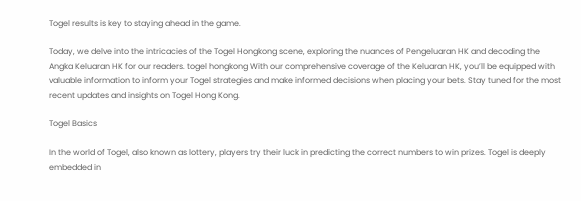Togel results is key to staying ahead in the game.

Today, we delve into the intricacies of the Togel Hongkong scene, exploring the nuances of Pengeluaran HK and decoding the Angka Keluaran HK for our readers. togel hongkong With our comprehensive coverage of the Keluaran HK, you’ll be equipped with valuable information to inform your Togel strategies and make informed decisions when placing your bets. Stay tuned for the most recent updates and insights on Togel Hong Kong.

Togel Basics

In the world of Togel, also known as lottery, players try their luck in predicting the correct numbers to win prizes. Togel is deeply embedded in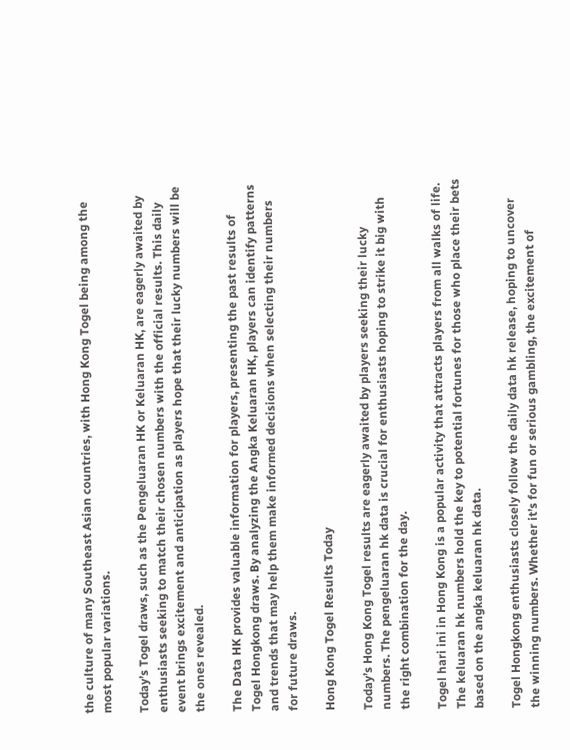the culture of many Southeast Asian countries, with Hong Kong Togel being among the most popular variations.

Today’s Togel draws, such as the Pengeluaran HK or Keluaran HK, are eagerly awaited by enthusiasts seeking to match their chosen numbers with the official results. This daily event brings excitement and anticipation as players hope that their lucky numbers will be the ones revealed.

The Data HK provides valuable information for players, presenting the past results of Togel Hongkong draws. By analyzing the Angka Keluaran HK, players can identify patterns and trends that may help them make informed decisions when selecting their numbers for future draws.

Hong Kong Togel Results Today

Today’s Hong Kong Togel results are eagerly awaited by players seeking their lucky numbers. The pengeluaran hk data is crucial for enthusiasts hoping to strike it big with the right combination for the day.

Togel hari ini in Hong Kong is a popular activity that attracts players from all walks of life. The keluaran hk numbers hold the key to potential fortunes for those who place their bets based on the angka keluaran hk data.

Togel Hongkong enthusiasts closely follow the daily data hk release, hoping to uncover the winning numbers. Whether it’s for fun or serious gambling, the excitement of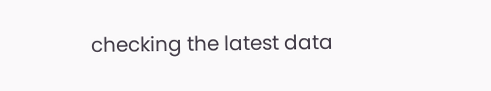checking the latest data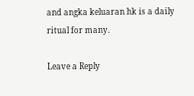and angka keluaran hk is a daily ritual for many.

Leave a Reply